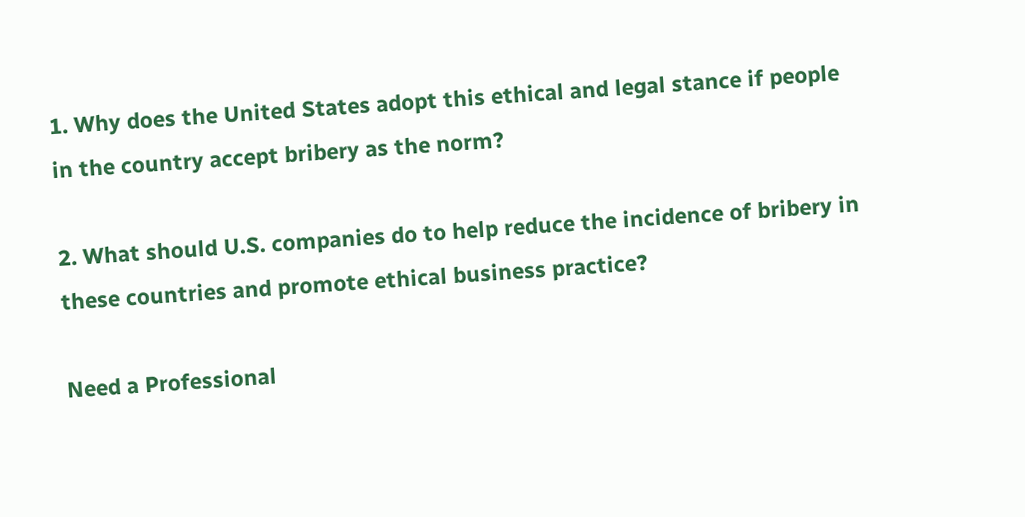1. Why does the United States adopt this ethical and legal stance if people in the country accept bribery as the norm?

2. What should U.S. companies do to help reduce the incidence of bribery in these countries and promote ethical business practice?

Need a Professional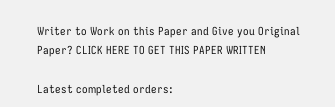Writer to Work on this Paper and Give you Original Paper? CLICK HERE TO GET THIS PAPER WRITTEN

Latest completed orders: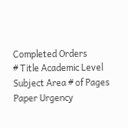Completed Orders
# Title Academic Level Subject Area # of Pages Paper Urgency